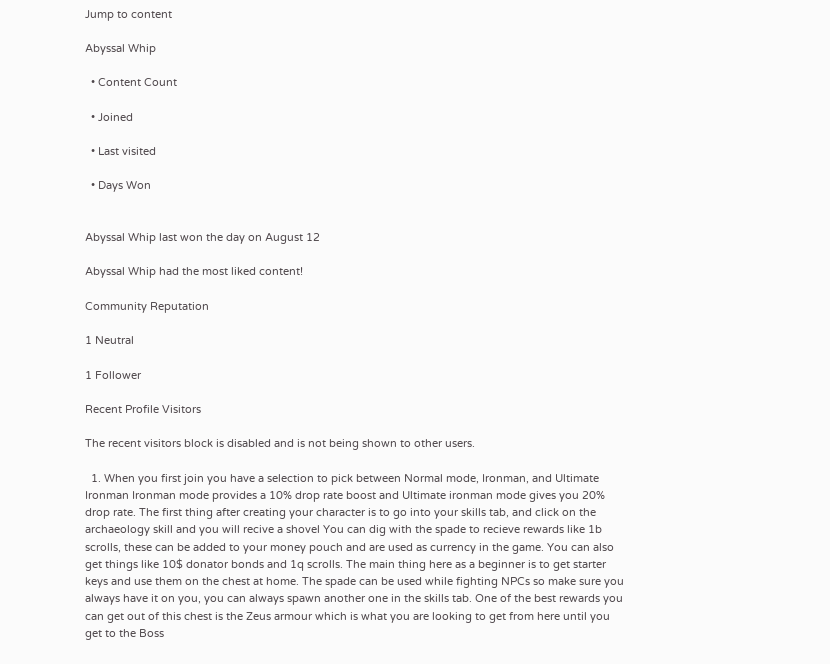Jump to content

Abyssal Whip

  • Content Count

  • Joined

  • Last visited

  • Days Won


Abyssal Whip last won the day on August 12

Abyssal Whip had the most liked content!

Community Reputation

1 Neutral

1 Follower

Recent Profile Visitors

The recent visitors block is disabled and is not being shown to other users.

  1. When you first join you have a selection to pick between Normal mode, Ironman, and Ultimate Ironman Ironman mode provides a 10% drop rate boost and Ultimate ironman mode gives you 20% drop rate. The first thing after creating your character is to go into your skills tab, and click on the archaeology skill and you will recive a shovel You can dig with the spade to recieve rewards like 1b scrolls, these can be added to your money pouch and are used as currency in the game. You can also get things like 10$ donator bonds and 1q scrolls. The main thing here as a beginner is to get starter keys and use them on the chest at home. The spade can be used while fighting NPCs so make sure you always have it on you, you can always spawn another one in the skills tab. One of the best rewards you can get out of this chest is the Zeus armour which is what you are looking to get from here until you get to the Boss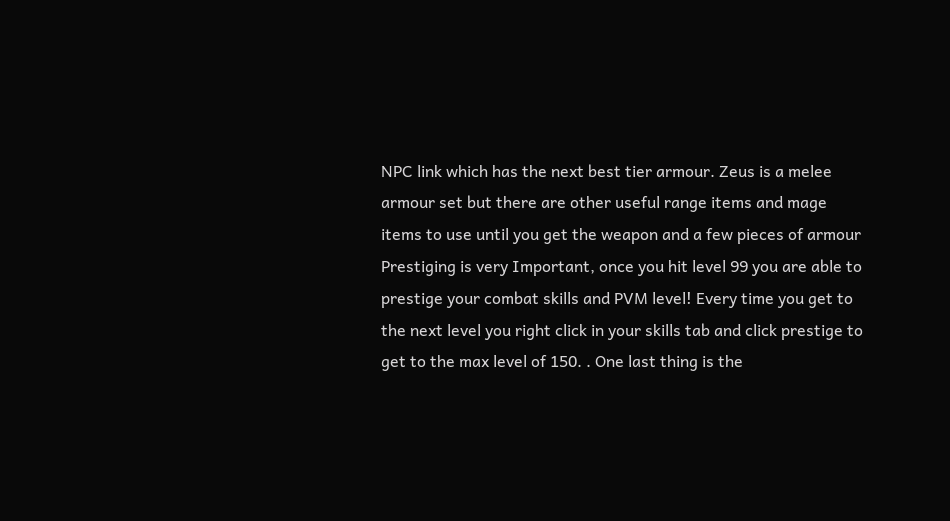NPC link which has the next best tier armour. Zeus is a melee armour set but there are other useful range items and mage items to use until you get the weapon and a few pieces of armour Prestiging is very Important, once you hit level 99 you are able to prestige your combat skills and PVM level! Every time you get to the next level you right click in your skills tab and click prestige to get to the max level of 150. . One last thing is the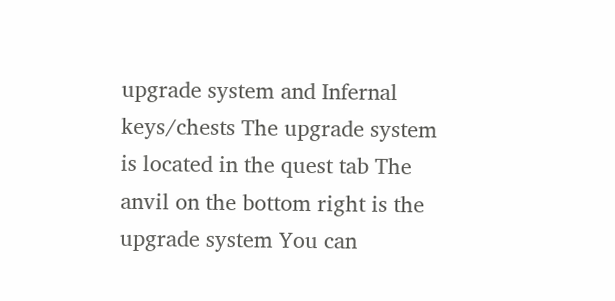upgrade system and Infernal keys/chests The upgrade system is located in the quest tab The anvil on the bottom right is the upgrade system You can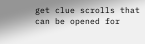get clue scrolls that can be opened for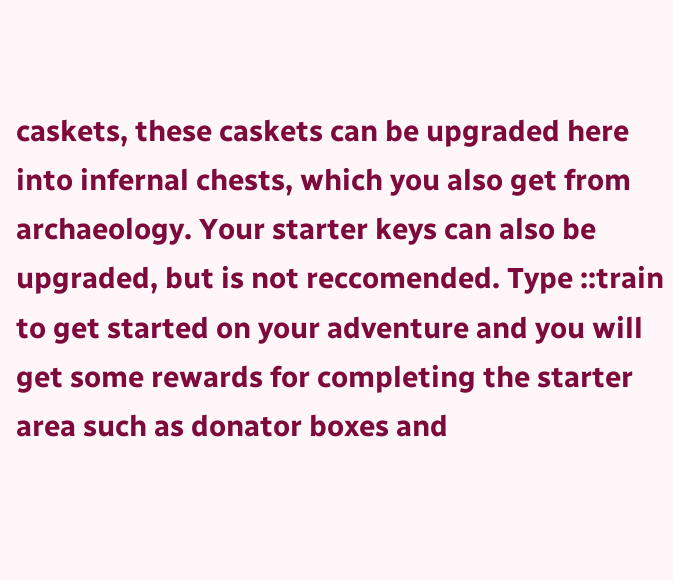caskets, these caskets can be upgraded here into infernal chests, which you also get from archaeology. Your starter keys can also be upgraded, but is not reccomended. Type ::train to get started on your adventure and you will get some rewards for completing the starter area such as donator boxes and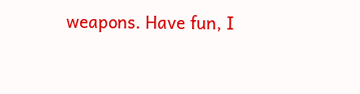weapons. Have fun, I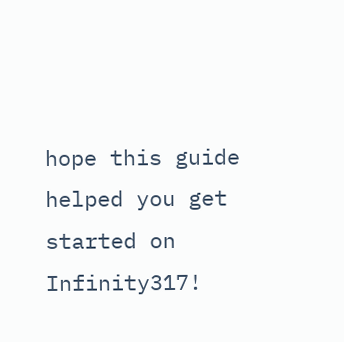hope this guide helped you get started on Infinity317!